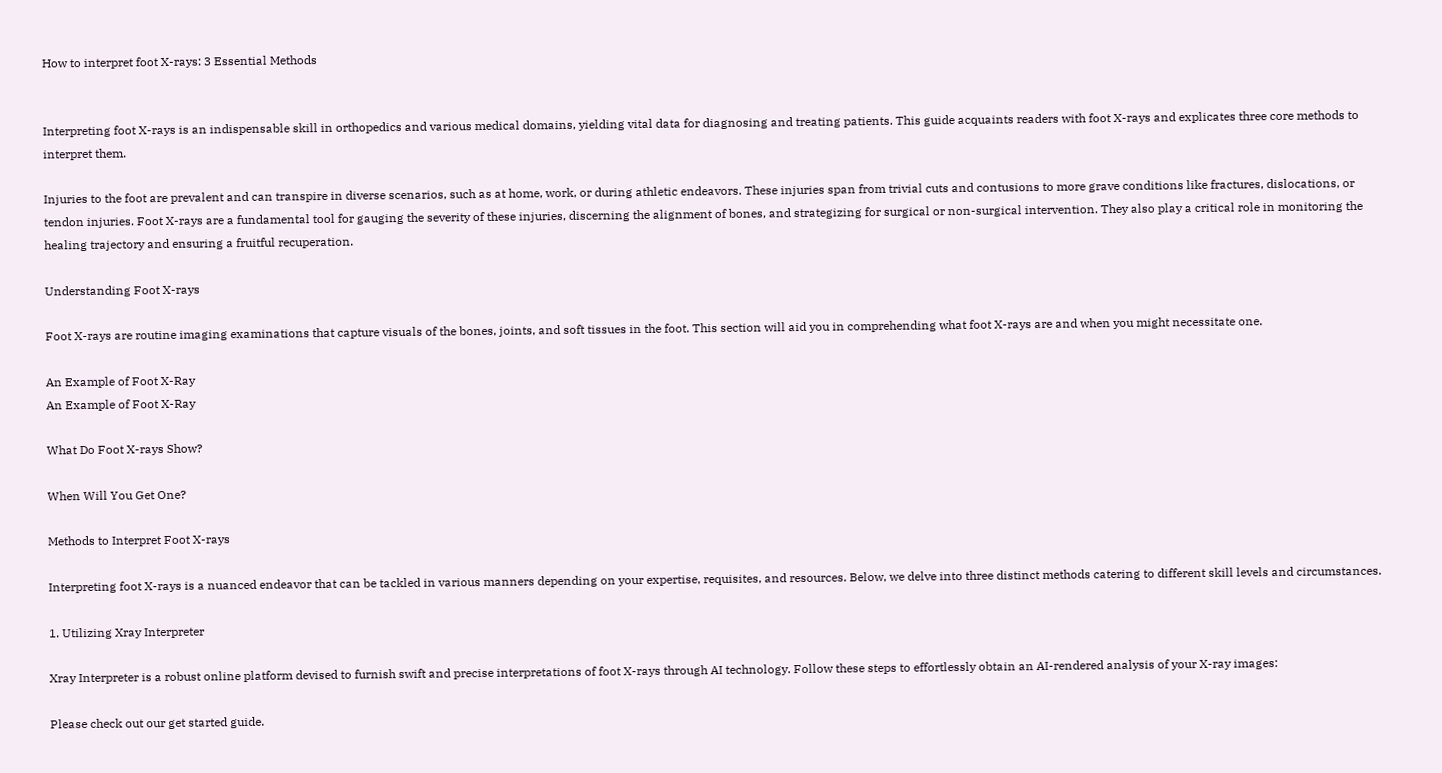How to interpret foot X-rays: 3 Essential Methods


Interpreting foot X-rays is an indispensable skill in orthopedics and various medical domains, yielding vital data for diagnosing and treating patients. This guide acquaints readers with foot X-rays and explicates three core methods to interpret them.

Injuries to the foot are prevalent and can transpire in diverse scenarios, such as at home, work, or during athletic endeavors. These injuries span from trivial cuts and contusions to more grave conditions like fractures, dislocations, or tendon injuries. Foot X-rays are a fundamental tool for gauging the severity of these injuries, discerning the alignment of bones, and strategizing for surgical or non-surgical intervention. They also play a critical role in monitoring the healing trajectory and ensuring a fruitful recuperation.

Understanding Foot X-rays

Foot X-rays are routine imaging examinations that capture visuals of the bones, joints, and soft tissues in the foot. This section will aid you in comprehending what foot X-rays are and when you might necessitate one.

An Example of Foot X-Ray
An Example of Foot X-Ray

What Do Foot X-rays Show?

When Will You Get One?

Methods to Interpret Foot X-rays

Interpreting foot X-rays is a nuanced endeavor that can be tackled in various manners depending on your expertise, requisites, and resources. Below, we delve into three distinct methods catering to different skill levels and circumstances.

1. Utilizing Xray Interpreter

Xray Interpreter is a robust online platform devised to furnish swift and precise interpretations of foot X-rays through AI technology. Follow these steps to effortlessly obtain an AI-rendered analysis of your X-ray images:

Please check out our get started guide.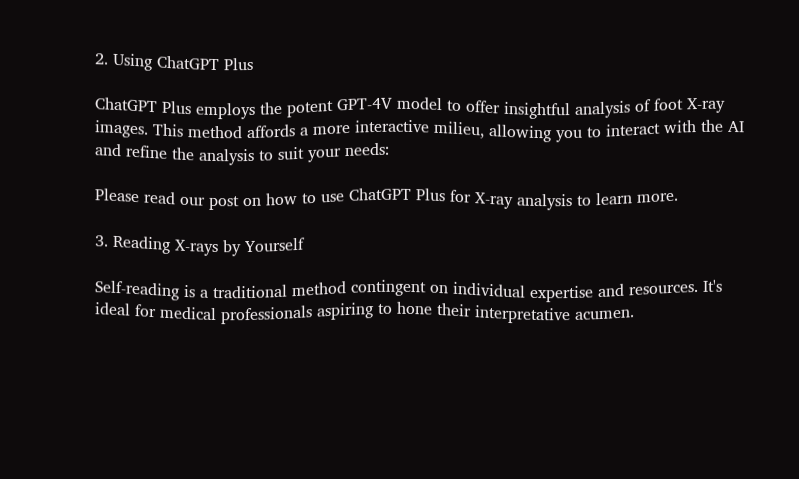2. Using ChatGPT Plus

ChatGPT Plus employs the potent GPT-4V model to offer insightful analysis of foot X-ray images. This method affords a more interactive milieu, allowing you to interact with the AI and refine the analysis to suit your needs:

Please read our post on how to use ChatGPT Plus for X-ray analysis to learn more.

3. Reading X-rays by Yourself

Self-reading is a traditional method contingent on individual expertise and resources. It's ideal for medical professionals aspiring to hone their interpretative acumen.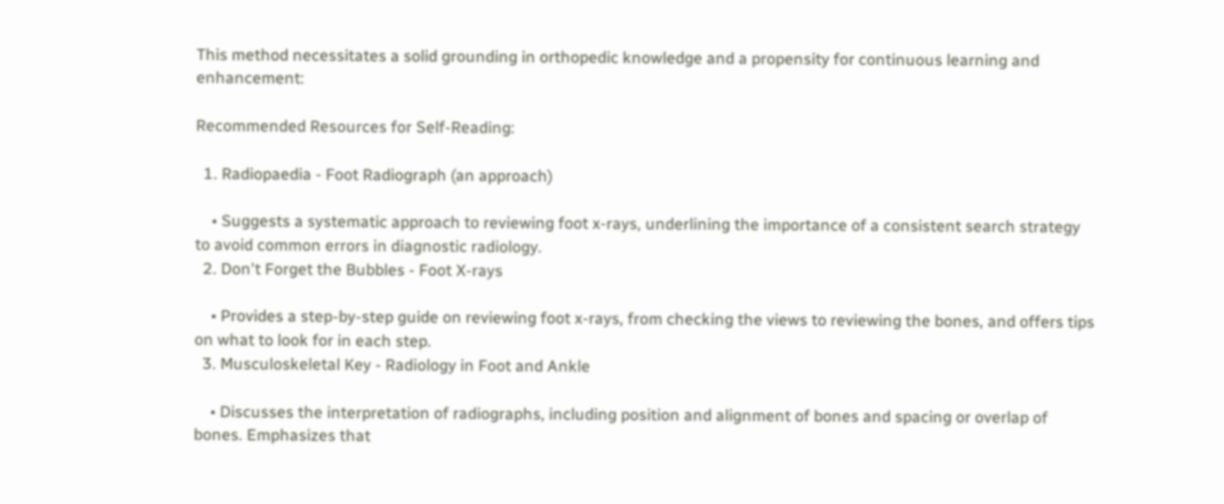This method necessitates a solid grounding in orthopedic knowledge and a propensity for continuous learning and enhancement:

Recommended Resources for Self-Reading:

  1. Radiopaedia - Foot Radiograph (an approach)

    • Suggests a systematic approach to reviewing foot x-rays, underlining the importance of a consistent search strategy to avoid common errors in diagnostic radiology.
  2. Don't Forget the Bubbles - Foot X-rays

    • Provides a step-by-step guide on reviewing foot x-rays, from checking the views to reviewing the bones, and offers tips on what to look for in each step.
  3. Musculoskeletal Key - Radiology in Foot and Ankle

    • Discusses the interpretation of radiographs, including position and alignment of bones and spacing or overlap of bones. Emphasizes that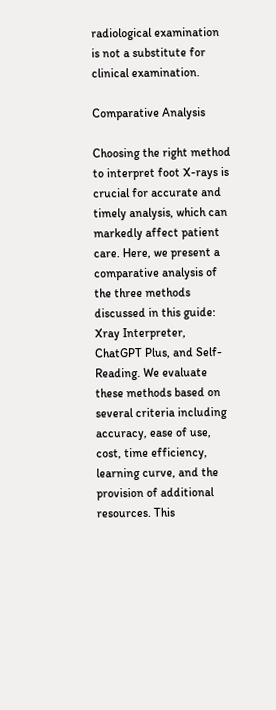radiological examination is not a substitute for clinical examination.

Comparative Analysis

Choosing the right method to interpret foot X-rays is crucial for accurate and timely analysis, which can markedly affect patient care. Here, we present a comparative analysis of the three methods discussed in this guide: Xray Interpreter, ChatGPT Plus, and Self-Reading. We evaluate these methods based on several criteria including accuracy, ease of use, cost, time efficiency, learning curve, and the provision of additional resources. This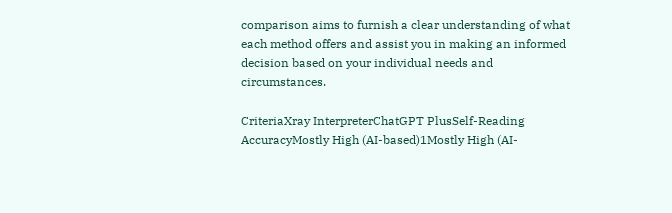comparison aims to furnish a clear understanding of what each method offers and assist you in making an informed decision based on your individual needs and circumstances.

CriteriaXray InterpreterChatGPT PlusSelf-Reading
AccuracyMostly High (AI-based)1Mostly High (AI-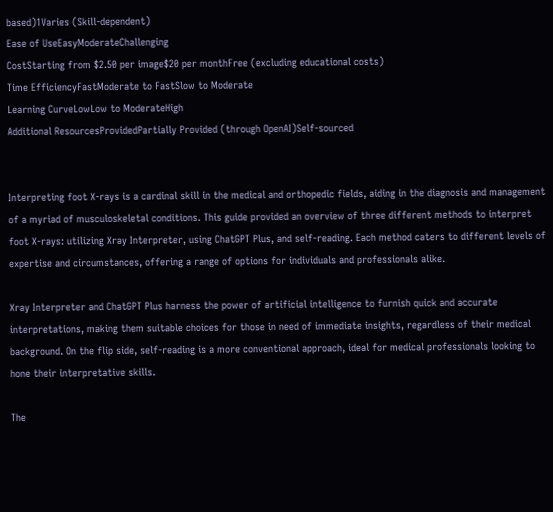based)1Varies (Skill-dependent)
Ease of UseEasyModerateChallenging
CostStarting from $2.50 per image$20 per monthFree (excluding educational costs)
Time EfficiencyFastModerate to FastSlow to Moderate
Learning CurveLowLow to ModerateHigh
Additional ResourcesProvidedPartially Provided (through OpenAI)Self-sourced


Interpreting foot X-rays is a cardinal skill in the medical and orthopedic fields, aiding in the diagnosis and management of a myriad of musculoskeletal conditions. This guide provided an overview of three different methods to interpret foot X-rays: utilizing Xray Interpreter, using ChatGPT Plus, and self-reading. Each method caters to different levels of expertise and circumstances, offering a range of options for individuals and professionals alike.

Xray Interpreter and ChatGPT Plus harness the power of artificial intelligence to furnish quick and accurate interpretations, making them suitable choices for those in need of immediate insights, regardless of their medical background. On the flip side, self-reading is a more conventional approach, ideal for medical professionals looking to hone their interpretative skills.

The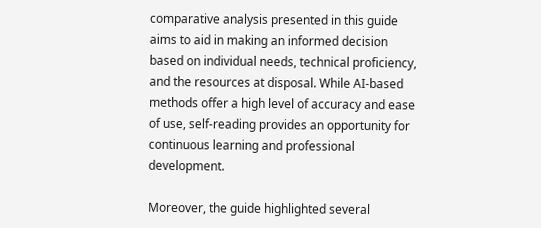comparative analysis presented in this guide aims to aid in making an informed decision based on individual needs, technical proficiency, and the resources at disposal. While AI-based methods offer a high level of accuracy and ease of use, self-reading provides an opportunity for continuous learning and professional development.

Moreover, the guide highlighted several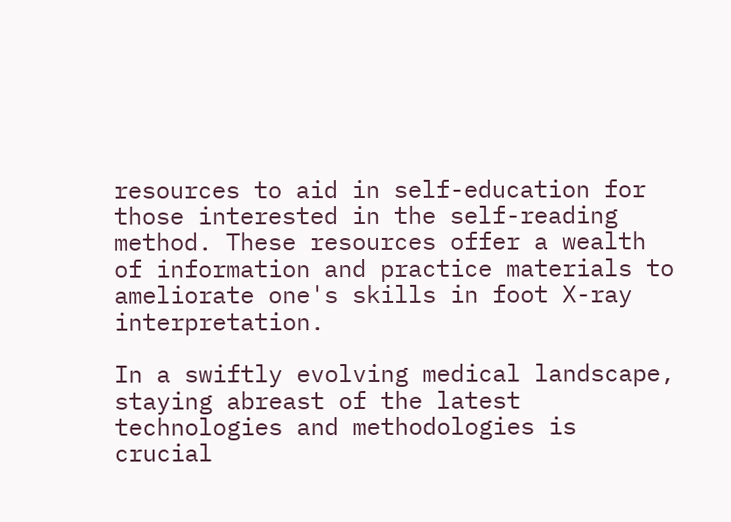resources to aid in self-education for those interested in the self-reading method. These resources offer a wealth of information and practice materials to ameliorate one's skills in foot X-ray interpretation.

In a swiftly evolving medical landscape, staying abreast of the latest technologies and methodologies is crucial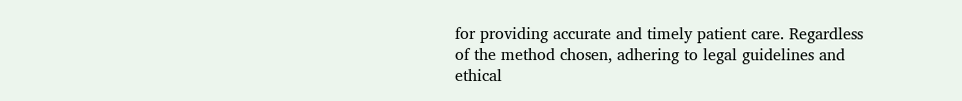for providing accurate and timely patient care. Regardless of the method chosen, adhering to legal guidelines and ethical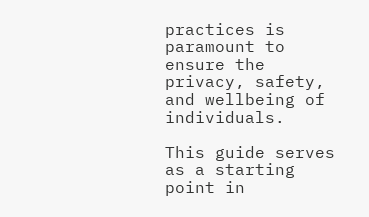practices is paramount to ensure the privacy, safety, and wellbeing of individuals.

This guide serves as a starting point in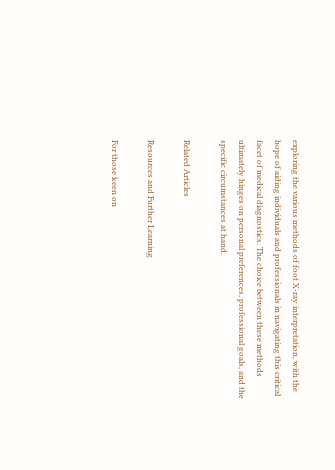exploring the various methods of foot X-ray interpretation, with the hope of aiding individuals and professionals in navigating this critical facet of medical diagnostics. The choice between these methods ultimately hinges on personal preferences, professional goals, and the specific circumstances at hand.

Related Articles

Resources and Further Learning

For those keen on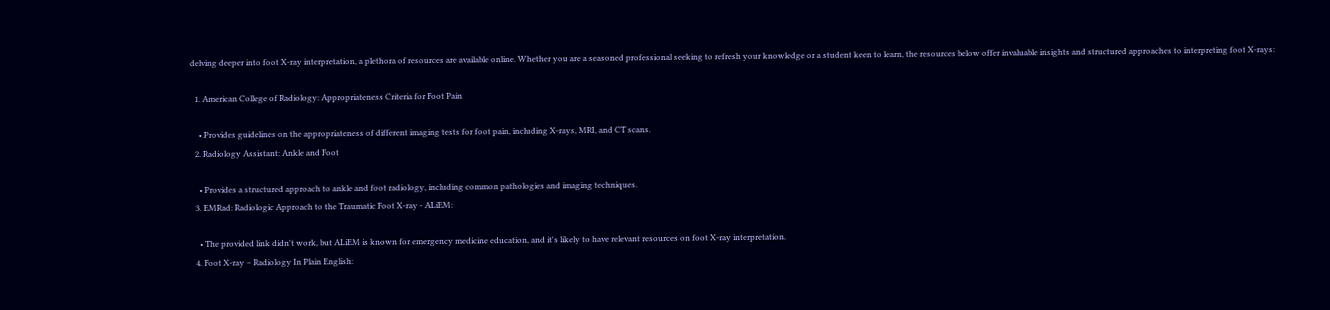delving deeper into foot X-ray interpretation, a plethora of resources are available online. Whether you are a seasoned professional seeking to refresh your knowledge or a student keen to learn, the resources below offer invaluable insights and structured approaches to interpreting foot X-rays:

  1. American College of Radiology: Appropriateness Criteria for Foot Pain

    • Provides guidelines on the appropriateness of different imaging tests for foot pain, including X-rays, MRI, and CT scans.
  2. Radiology Assistant: Ankle and Foot

    • Provides a structured approach to ankle and foot radiology, including common pathologies and imaging techniques.
  3. EMRad: Radiologic Approach to the Traumatic Foot X-ray - ALiEM:

    • The provided link didn't work, but ALiEM is known for emergency medicine education, and it's likely to have relevant resources on foot X-ray interpretation.
  4. Foot X-ray – Radiology In Plain English: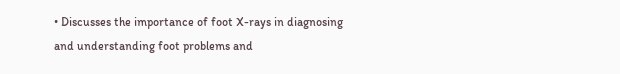• Discusses the importance of foot X-rays in diagnosing and understanding foot problems and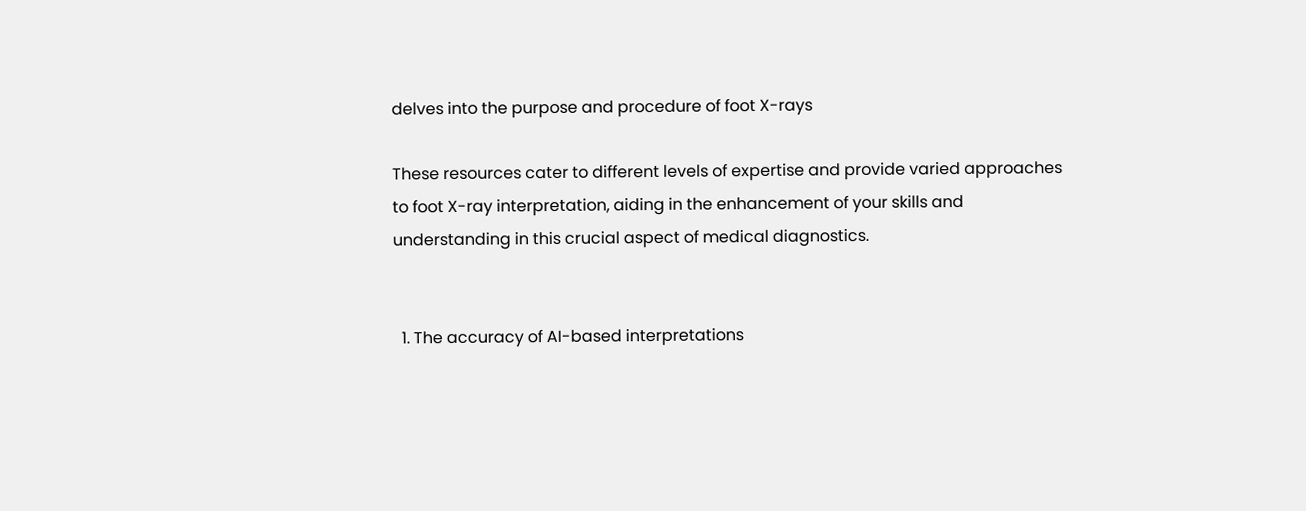delves into the purpose and procedure of foot X-rays

These resources cater to different levels of expertise and provide varied approaches to foot X-ray interpretation, aiding in the enhancement of your skills and understanding in this crucial aspect of medical diagnostics.


  1. The accuracy of AI-based interpretations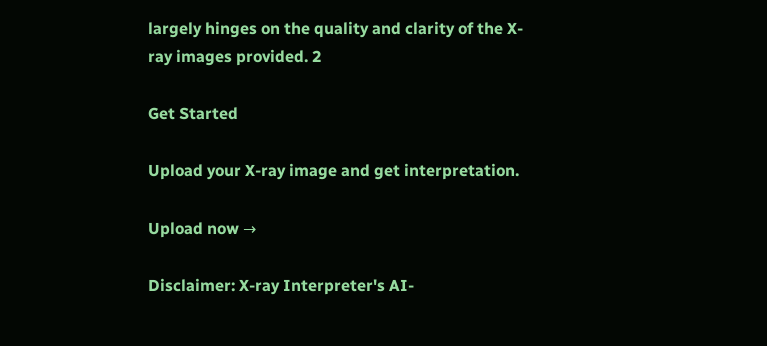largely hinges on the quality and clarity of the X-ray images provided. 2

Get Started

Upload your X-ray image and get interpretation.

Upload now →

Disclaimer: X-ray Interpreter's AI-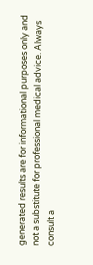generated results are for informational purposes only and not a substitute for professional medical advice. Always consult a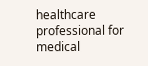healthcare professional for medical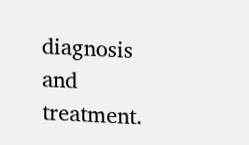diagnosis and treatment.